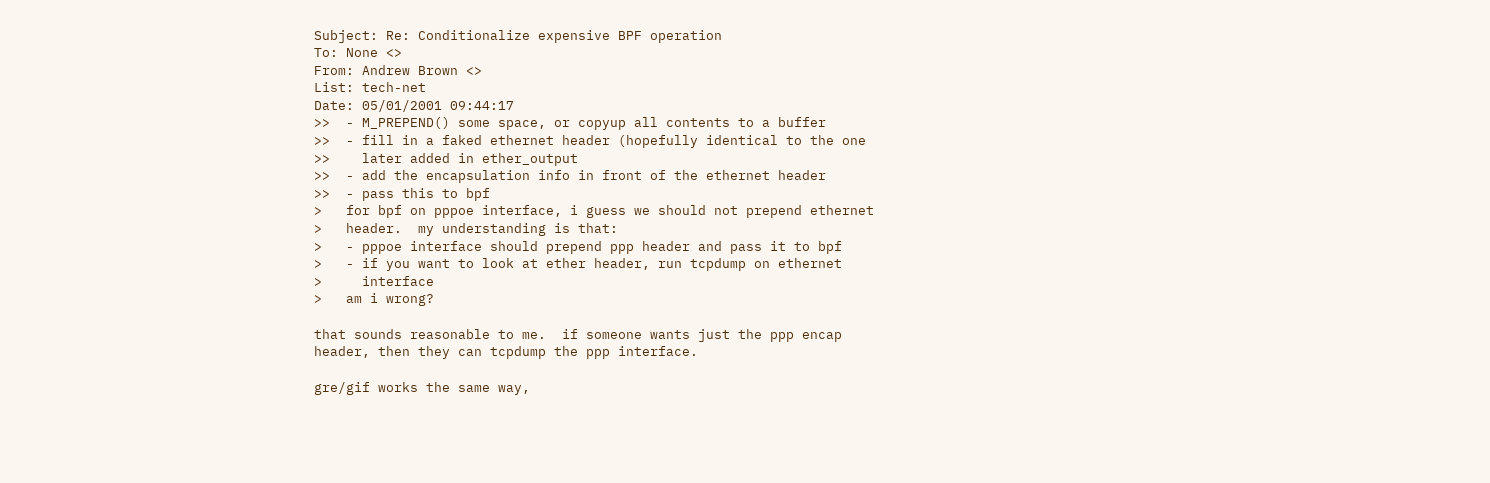Subject: Re: Conditionalize expensive BPF operation
To: None <>
From: Andrew Brown <>
List: tech-net
Date: 05/01/2001 09:44:17
>>  - M_PREPEND() some space, or copyup all contents to a buffer
>>  - fill in a faked ethernet header (hopefully identical to the one
>>    later added in ether_output
>>  - add the encapsulation info in front of the ethernet header
>>  - pass this to bpf
>   for bpf on pppoe interface, i guess we should not prepend ethernet
>   header.  my understanding is that:
>   - pppoe interface should prepend ppp header and pass it to bpf
>   - if you want to look at ether header, run tcpdump on ethernet
>     interface
>   am i wrong?

that sounds reasonable to me.  if someone wants just the ppp encap
header, then they can tcpdump the ppp interface.

gre/gif works the same way,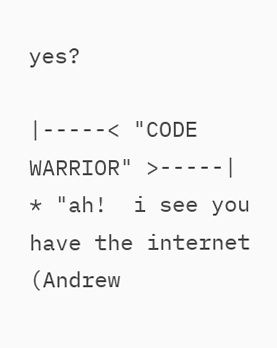yes?

|-----< "CODE WARRIOR" >-----|             * "ah!  i see you have the internet (Andrew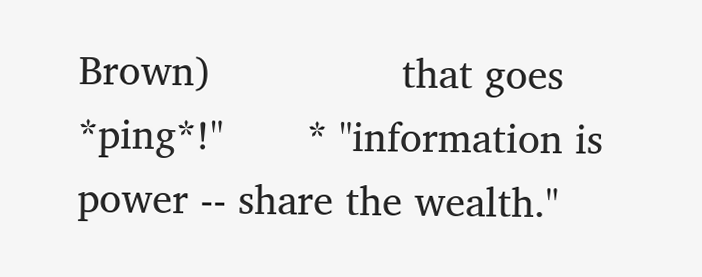Brown)                that goes *ping*!"       * "information is power -- share the wealth."